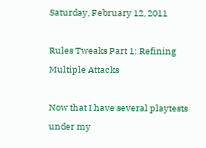Saturday, February 12, 2011

Rules Tweaks Part 1: Refining Multiple Attacks

Now that I have several playtests under my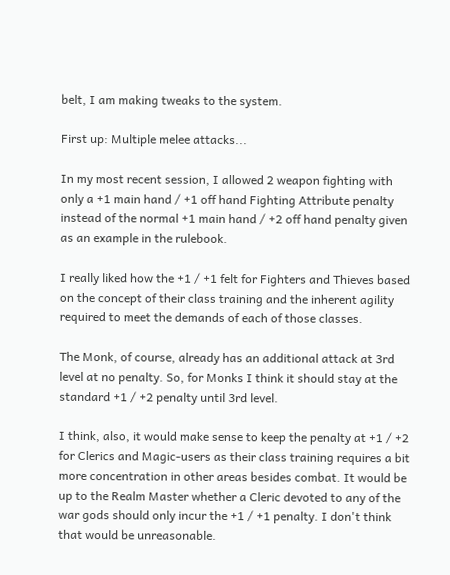belt, I am making tweaks to the system.

First up: Multiple melee attacks...

In my most recent session, I allowed 2 weapon fighting with only a +1 main hand / +1 off hand Fighting Attribute penalty instead of the normal +1 main hand / +2 off hand penalty given as an example in the rulebook.

I really liked how the +1 / +1 felt for Fighters and Thieves based on the concept of their class training and the inherent agility required to meet the demands of each of those classes.

The Monk, of course, already has an additional attack at 3rd level at no penalty. So, for Monks I think it should stay at the standard +1 / +2 penalty until 3rd level.

I think, also, it would make sense to keep the penalty at +1 / +2 for Clerics and Magic-users as their class training requires a bit more concentration in other areas besides combat. It would be up to the Realm Master whether a Cleric devoted to any of the war gods should only incur the +1 / +1 penalty. I don't think that would be unreasonable.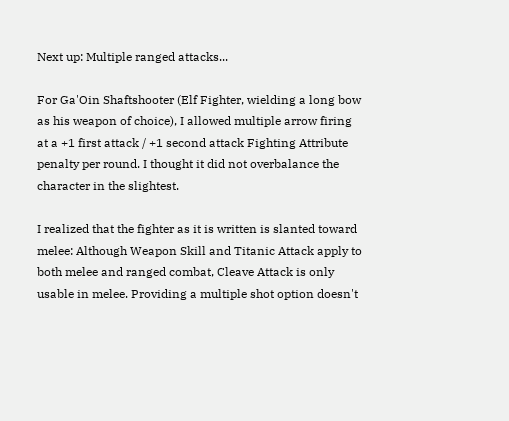Next up: Multiple ranged attacks...

For Ga'Oin Shaftshooter (Elf Fighter, wielding a long bow as his weapon of choice), I allowed multiple arrow firing at a +1 first attack / +1 second attack Fighting Attribute penalty per round. I thought it did not overbalance the character in the slightest.

I realized that the fighter as it is written is slanted toward melee: Although Weapon Skill and Titanic Attack apply to both melee and ranged combat, Cleave Attack is only usable in melee. Providing a multiple shot option doesn't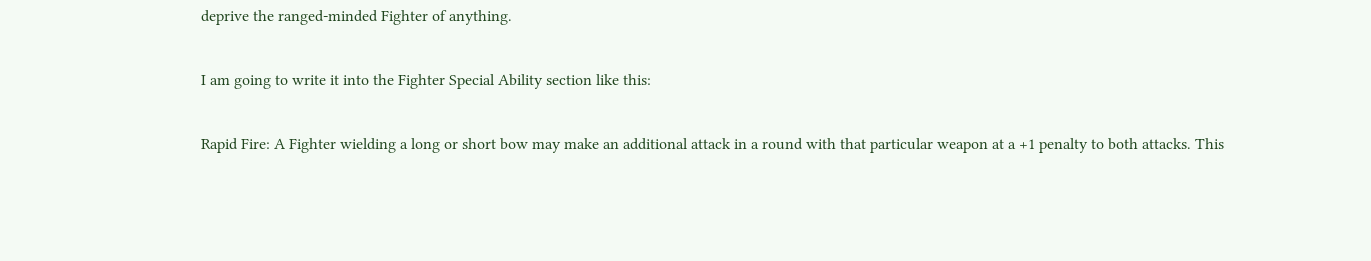deprive the ranged-minded Fighter of anything.

I am going to write it into the Fighter Special Ability section like this:

Rapid Fire: A Fighter wielding a long or short bow may make an additional attack in a round with that particular weapon at a +1 penalty to both attacks. This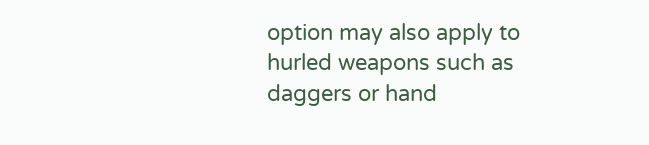option may also apply to hurled weapons such as daggers or hand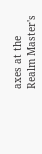axes at the Realm Master's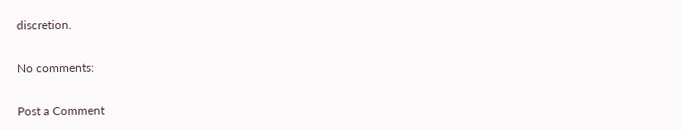discretion.

No comments:

Post a Comment